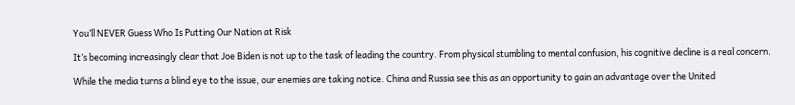You’ll NEVER Guess Who Is Putting Our Nation at Risk

It’s becoming increasingly clear that Joe Biden is not up to the task of leading the country. From physical stumbling to mental confusion, his cognitive decline is a real concern.

While the media turns a blind eye to the issue, our enemies are taking notice. China and Russia see this as an opportunity to gain an advantage over the United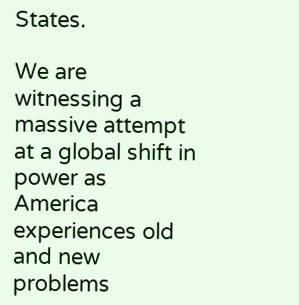States.

We are witnessing a massive attempt at a global shift in power as America experiences old and new problems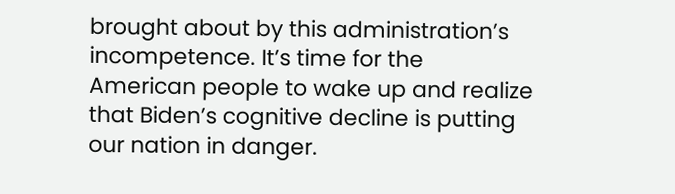brought about by this administration’s incompetence. It’s time for the American people to wake up and realize that Biden’s cognitive decline is putting our nation in danger.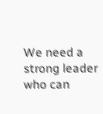We need a strong leader who can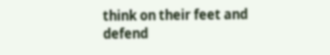think on their feet and defend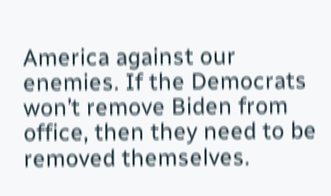America against our enemies. If the Democrats won’t remove Biden from office, then they need to be removed themselves.